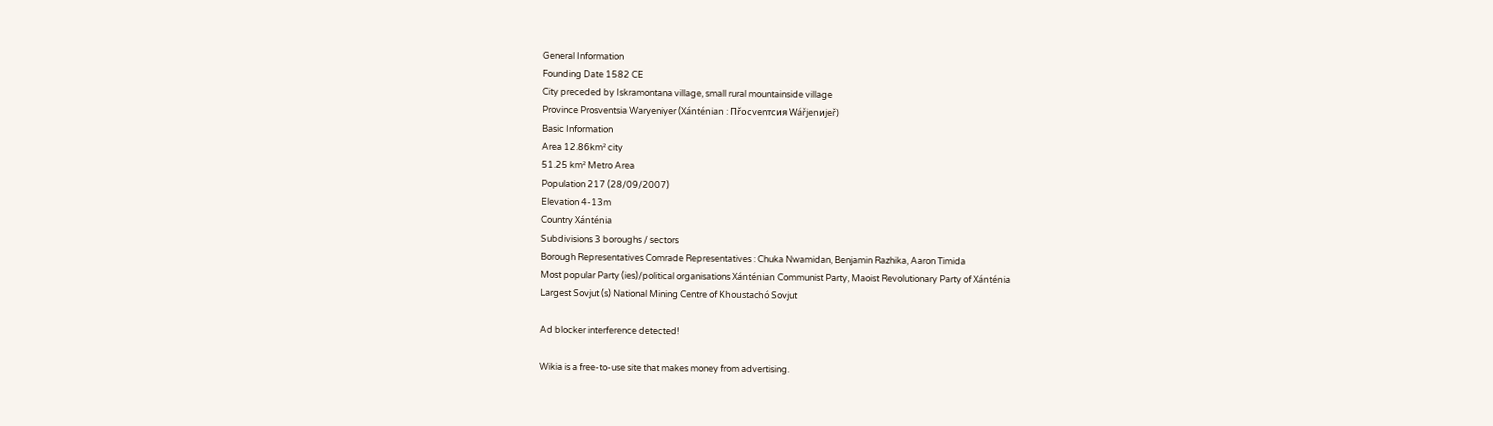General Information
Founding Date 1582 CE
City preceded by Iskramontana village, small rural mountainside village
Province Prosventsia Waryeniyer (Xánténian : Пřoсvenтсия Wářjenиjeř)
Basic Information
Area 12.86km² city
51.25 km² Metro Area
Population 217 (28/09/2007)
Elevation 4-13m
Country Xánténia
Subdivisions 3 boroughs / sectors
Borough Representatives Comrade Representatives : Chuka Nwamidan, Benjamin Razhika, Aaron Timida
Most popular Party (ies)/political organisations Xánténian Communist Party, Maoist Revolutionary Party of Xánténia
Largest Sovjut (s) National Mining Centre of Khoustachó Sovjut

Ad blocker interference detected!

Wikia is a free-to-use site that makes money from advertising.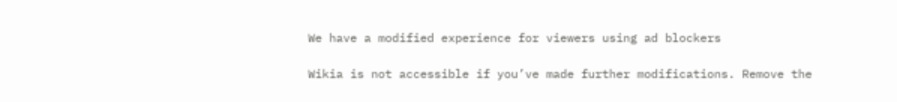We have a modified experience for viewers using ad blockers

Wikia is not accessible if you’ve made further modifications. Remove the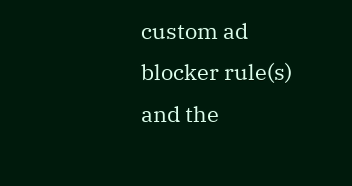custom ad blocker rule(s) and the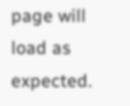page will load as expected.